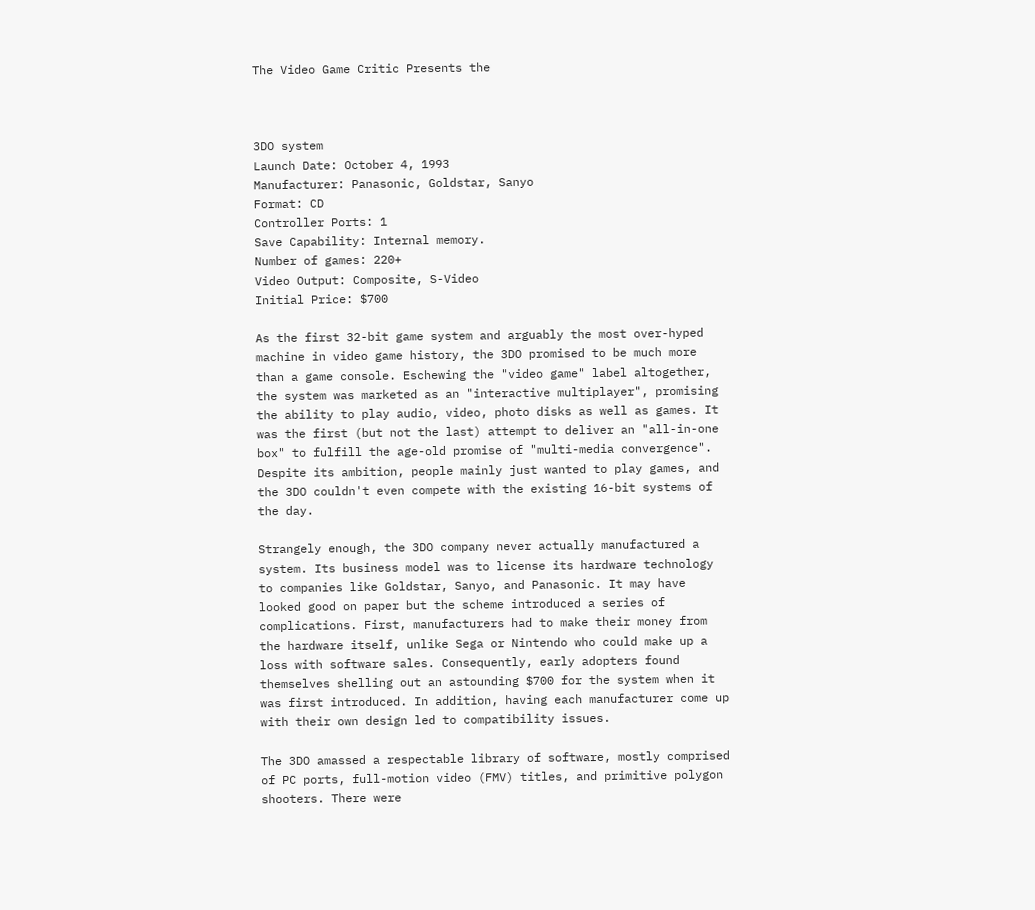The Video Game Critic Presents the



3DO system
Launch Date: October 4, 1993
Manufacturer: Panasonic, Goldstar, Sanyo
Format: CD
Controller Ports: 1
Save Capability: Internal memory.
Number of games: 220+
Video Output: Composite, S-Video
Initial Price: $700

As the first 32-bit game system and arguably the most over-hyped machine in video game history, the 3DO promised to be much more than a game console. Eschewing the "video game" label altogether, the system was marketed as an "interactive multiplayer", promising the ability to play audio, video, photo disks as well as games. It was the first (but not the last) attempt to deliver an "all-in-one box" to fulfill the age-old promise of "multi-media convergence". Despite its ambition, people mainly just wanted to play games, and the 3DO couldn't even compete with the existing 16-bit systems of the day.

Strangely enough, the 3DO company never actually manufactured a system. Its business model was to license its hardware technology to companies like Goldstar, Sanyo, and Panasonic. It may have looked good on paper but the scheme introduced a series of complications. First, manufacturers had to make their money from the hardware itself, unlike Sega or Nintendo who could make up a loss with software sales. Consequently, early adopters found themselves shelling out an astounding $700 for the system when it was first introduced. In addition, having each manufacturer come up with their own design led to compatibility issues.

The 3DO amassed a respectable library of software, mostly comprised of PC ports, full-motion video (FMV) titles, and primitive polygon shooters. There were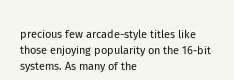precious few arcade-style titles like those enjoying popularity on the 16-bit systems. As many of the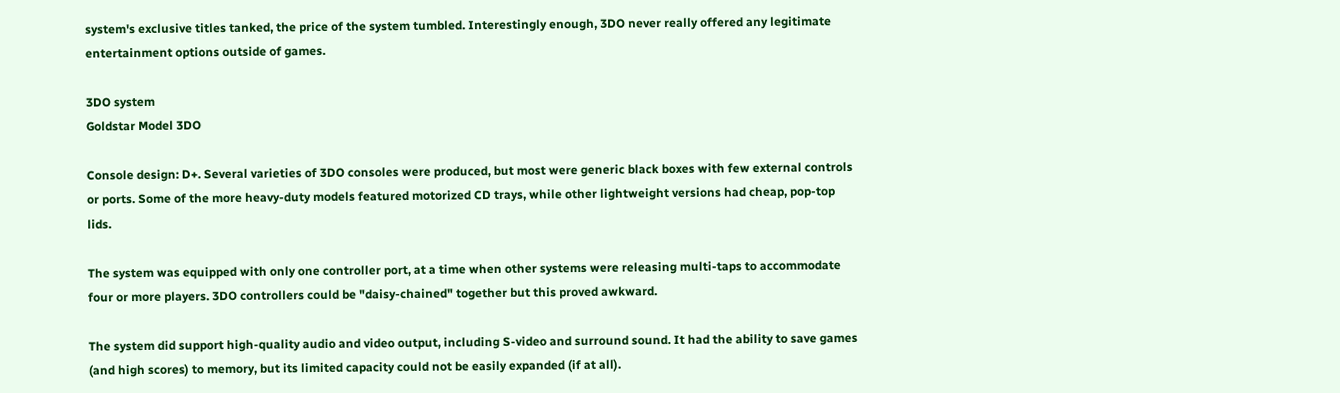system's exclusive titles tanked, the price of the system tumbled. Interestingly enough, 3DO never really offered any legitimate entertainment options outside of games.

3DO system
Goldstar Model 3DO

Console design: D+. Several varieties of 3DO consoles were produced, but most were generic black boxes with few external controls or ports. Some of the more heavy-duty models featured motorized CD trays, while other lightweight versions had cheap, pop-top lids.

The system was equipped with only one controller port, at a time when other systems were releasing multi-taps to accommodate four or more players. 3DO controllers could be "daisy-chained" together but this proved awkward.

The system did support high-quality audio and video output, including S-video and surround sound. It had the ability to save games (and high scores) to memory, but its limited capacity could not be easily expanded (if at all).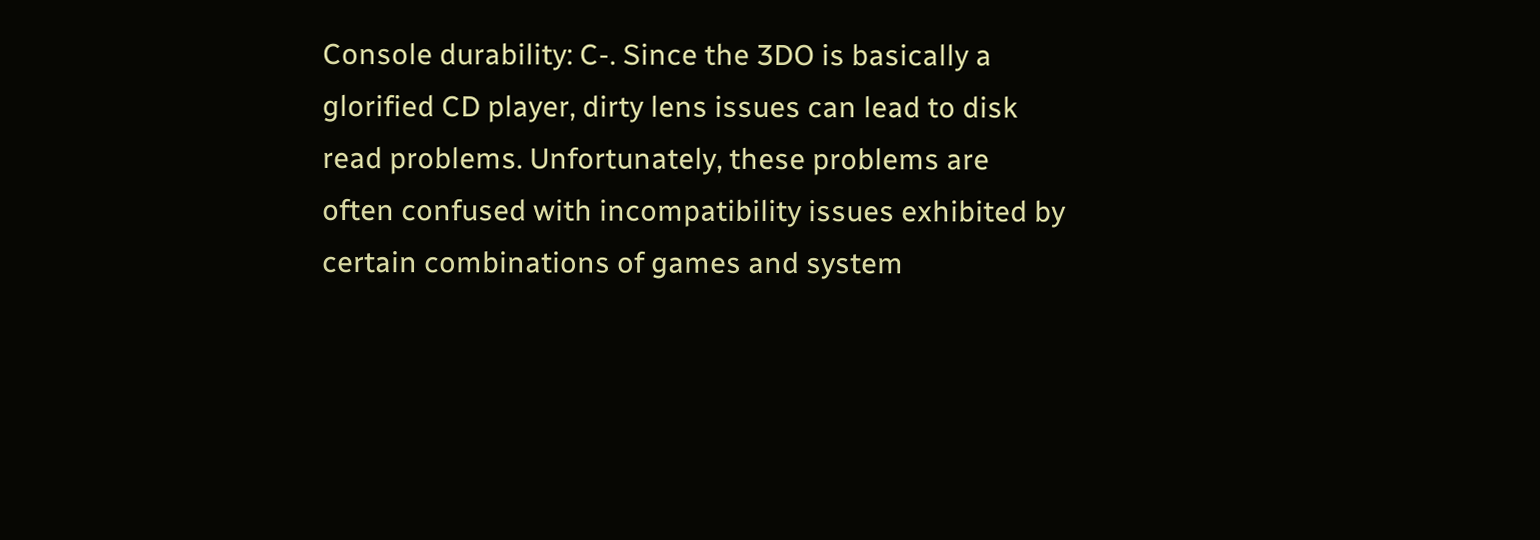Console durability: C-. Since the 3DO is basically a glorified CD player, dirty lens issues can lead to disk read problems. Unfortunately, these problems are often confused with incompatibility issues exhibited by certain combinations of games and system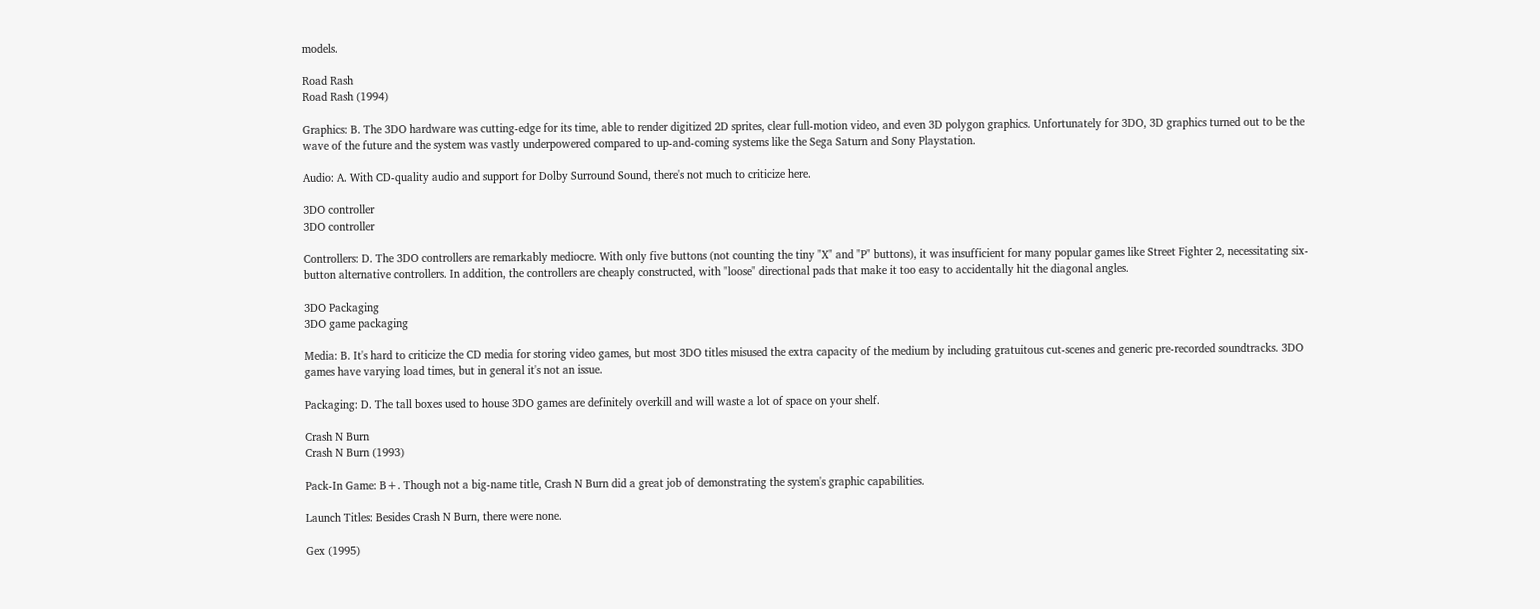models.

Road Rash
Road Rash (1994)

Graphics: B. The 3DO hardware was cutting-edge for its time, able to render digitized 2D sprites, clear full-motion video, and even 3D polygon graphics. Unfortunately for 3DO, 3D graphics turned out to be the wave of the future and the system was vastly underpowered compared to up-and-coming systems like the Sega Saturn and Sony Playstation.

Audio: A. With CD-quality audio and support for Dolby Surround Sound, there's not much to criticize here.

3DO controller
3DO controller

Controllers: D. The 3DO controllers are remarkably mediocre. With only five buttons (not counting the tiny "X" and "P" buttons), it was insufficient for many popular games like Street Fighter 2, necessitating six-button alternative controllers. In addition, the controllers are cheaply constructed, with "loose" directional pads that make it too easy to accidentally hit the diagonal angles.

3DO Packaging
3DO game packaging

Media: B. It's hard to criticize the CD media for storing video games, but most 3DO titles misused the extra capacity of the medium by including gratuitous cut-scenes and generic pre-recorded soundtracks. 3DO games have varying load times, but in general it's not an issue.

Packaging: D. The tall boxes used to house 3DO games are definitely overkill and will waste a lot of space on your shelf.

Crash N Burn
Crash N Burn (1993)

Pack-In Game: B+. Though not a big-name title, Crash N Burn did a great job of demonstrating the system's graphic capabilities.

Launch Titles: Besides Crash N Burn, there were none.

Gex (1995)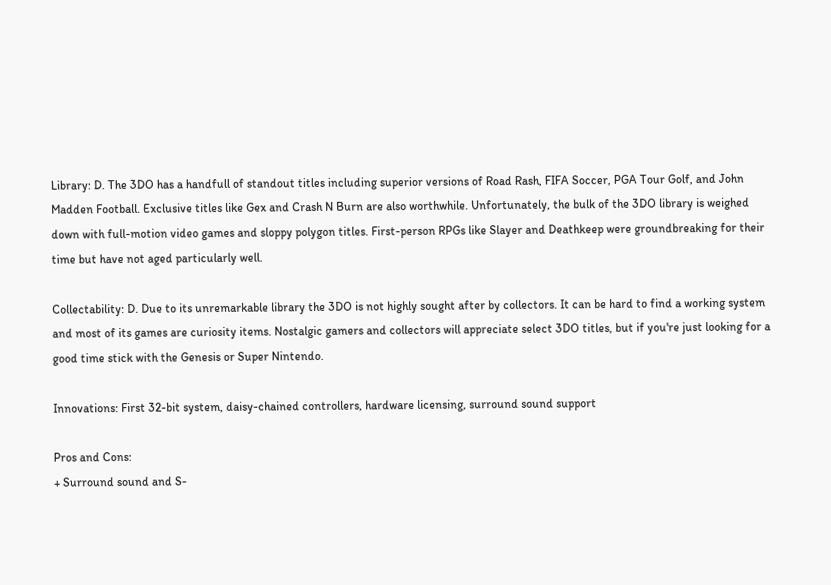Library: D. The 3DO has a handfull of standout titles including superior versions of Road Rash, FIFA Soccer, PGA Tour Golf, and John Madden Football. Exclusive titles like Gex and Crash N Burn are also worthwhile. Unfortunately, the bulk of the 3DO library is weighed down with full-motion video games and sloppy polygon titles. First-person RPGs like Slayer and Deathkeep were groundbreaking for their time but have not aged particularly well.

Collectability: D. Due to its unremarkable library the 3DO is not highly sought after by collectors. It can be hard to find a working system and most of its games are curiosity items. Nostalgic gamers and collectors will appreciate select 3DO titles, but if you're just looking for a good time stick with the Genesis or Super Nintendo.

Innovations: First 32-bit system, daisy-chained controllers, hardware licensing, surround sound support

Pros and Cons:
+ Surround sound and S-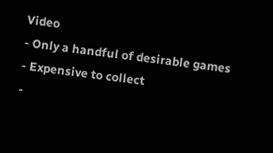Video
- Only a handful of desirable games
- Expensive to collect
-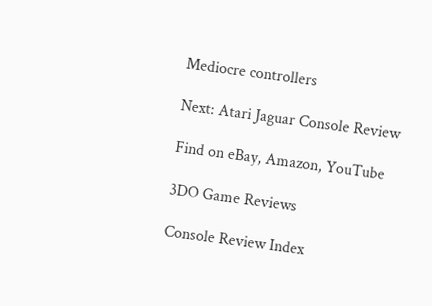Mediocre controllers

Next: Atari Jaguar Console Review

Find on eBay, Amazon, YouTube

3DO Game Reviews

Console Review Index